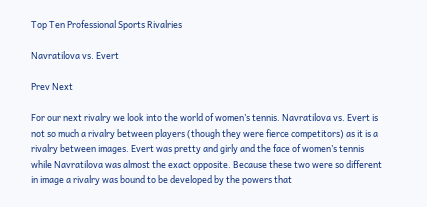Top Ten Professional Sports Rivalries

Navratilova vs. Evert

Prev Next

For our next rivalry we look into the world of women’s tennis. Navratilova vs. Evert is not so much a rivalry between players (though they were fierce competitors) as it is a rivalry between images. Evert was pretty and girly and the face of women’s tennis while Navratilova was almost the exact opposite. Because these two were so different in image a rivalry was bound to be developed by the powers that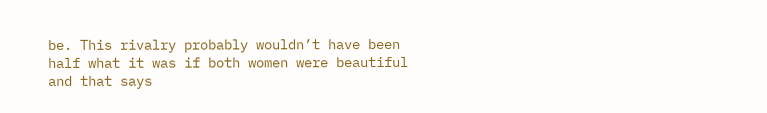be. This rivalry probably wouldn’t have been half what it was if both women were beautiful and that says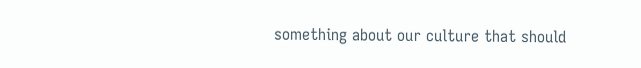something about our culture that should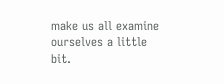make us all examine ourselves a little bit.